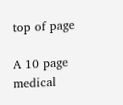top of page

A 10 page medical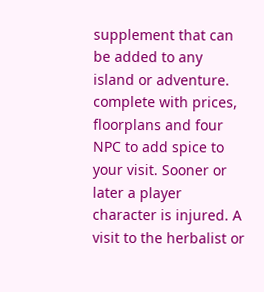supplement that can be added to any island or adventure. complete with prices, floorplans and four NPC to add spice to your visit. Sooner or later a player character is injured. A visit to the herbalist or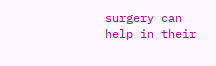surgery can help in their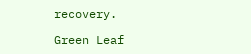recovery.

Green Leaf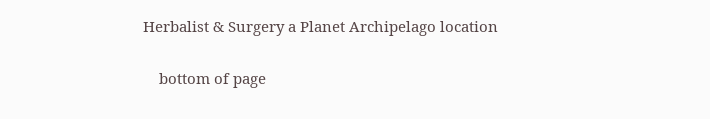Herbalist & Surgery a Planet Archipelago location

    bottom of page